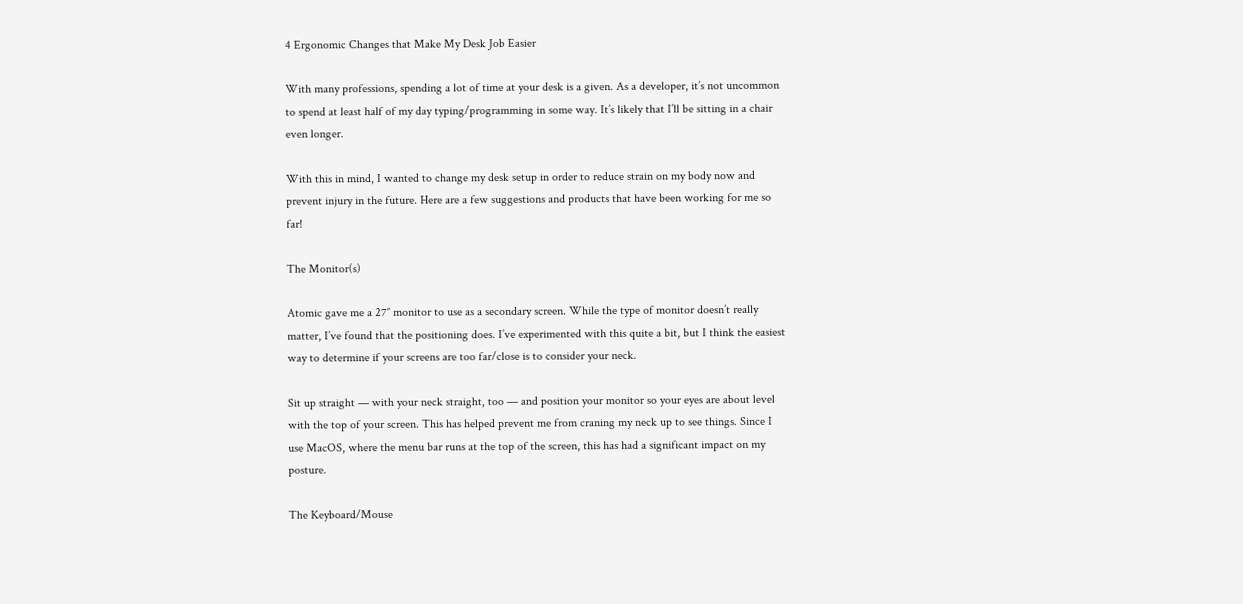4 Ergonomic Changes that Make My Desk Job Easier

With many professions, spending a lot of time at your desk is a given. As a developer, it’s not uncommon to spend at least half of my day typing/programming in some way. It’s likely that I’ll be sitting in a chair even longer.

With this in mind, I wanted to change my desk setup in order to reduce strain on my body now and prevent injury in the future. Here are a few suggestions and products that have been working for me so far!

The Monitor(s)

Atomic gave me a 27″ monitor to use as a secondary screen. While the type of monitor doesn’t really matter, I’ve found that the positioning does. I’ve experimented with this quite a bit, but I think the easiest way to determine if your screens are too far/close is to consider your neck.

Sit up straight — with your neck straight, too — and position your monitor so your eyes are about level with the top of your screen. This has helped prevent me from craning my neck up to see things. Since I use MacOS, where the menu bar runs at the top of the screen, this has had a significant impact on my posture.

The Keyboard/Mouse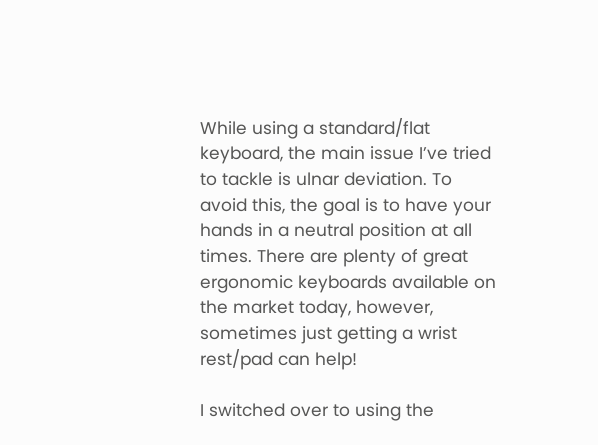While using a standard/flat keyboard, the main issue I’ve tried to tackle is ulnar deviation. To avoid this, the goal is to have your hands in a neutral position at all times. There are plenty of great ergonomic keyboards available on the market today, however, sometimes just getting a wrist rest/pad can help!

I switched over to using the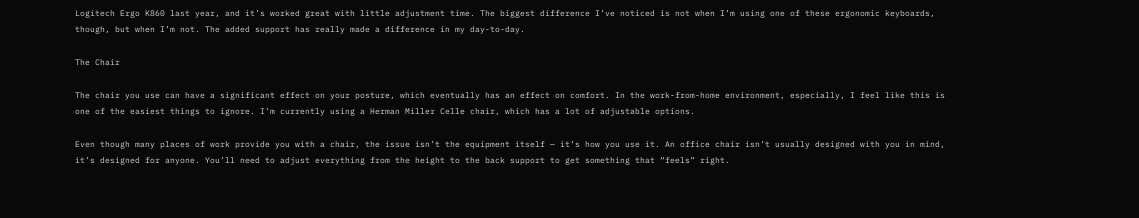Logitech Ergo K860 last year, and it’s worked great with little adjustment time. The biggest difference I’ve noticed is not when I’m using one of these ergonomic keyboards, though, but when I’m not. The added support has really made a difference in my day-to-day.

The Chair

The chair you use can have a significant effect on your posture, which eventually has an effect on comfort. In the work-from-home environment, especially, I feel like this is one of the easiest things to ignore. I’m currently using a Herman Miller Celle chair, which has a lot of adjustable options.

Even though many places of work provide you with a chair, the issue isn’t the equipment itself — it’s how you use it. An office chair isn’t usually designed with you in mind, it’s designed for anyone. You’ll need to adjust everything from the height to the back support to get something that “feels” right.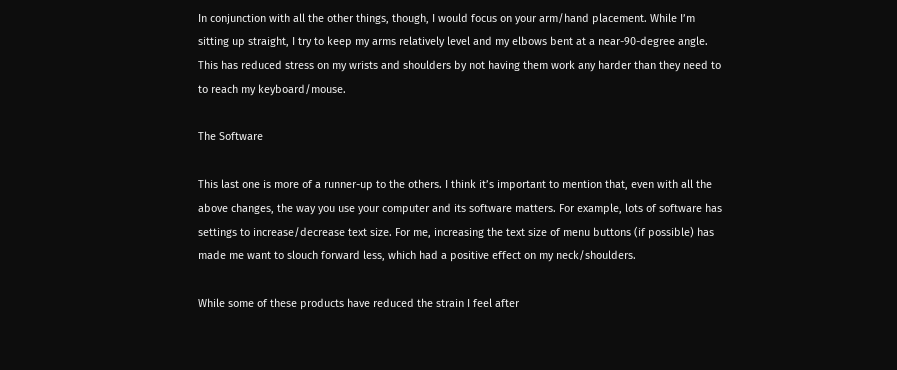In conjunction with all the other things, though, I would focus on your arm/hand placement. While I’m sitting up straight, I try to keep my arms relatively level and my elbows bent at a near-90-degree angle. This has reduced stress on my wrists and shoulders by not having them work any harder than they need to to reach my keyboard/mouse.

The Software

This last one is more of a runner-up to the others. I think it’s important to mention that, even with all the above changes, the way you use your computer and its software matters. For example, lots of software has settings to increase/decrease text size. For me, increasing the text size of menu buttons (if possible) has made me want to slouch forward less, which had a positive effect on my neck/shoulders.

While some of these products have reduced the strain I feel after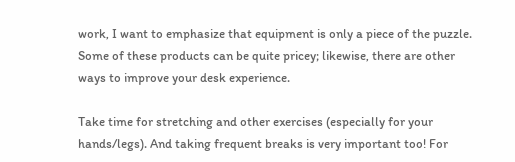work, I want to emphasize that equipment is only a piece of the puzzle. Some of these products can be quite pricey; likewise, there are other ways to improve your desk experience.

Take time for stretching and other exercises (especially for your hands/legs). And taking frequent breaks is very important too! For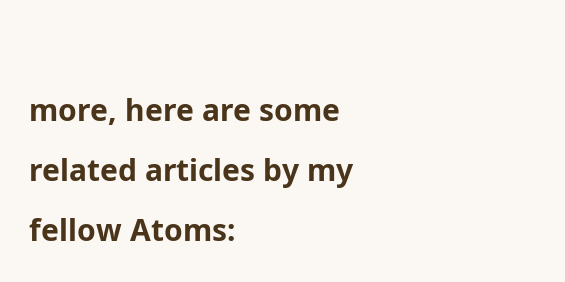more, here are some related articles by my fellow Atoms: